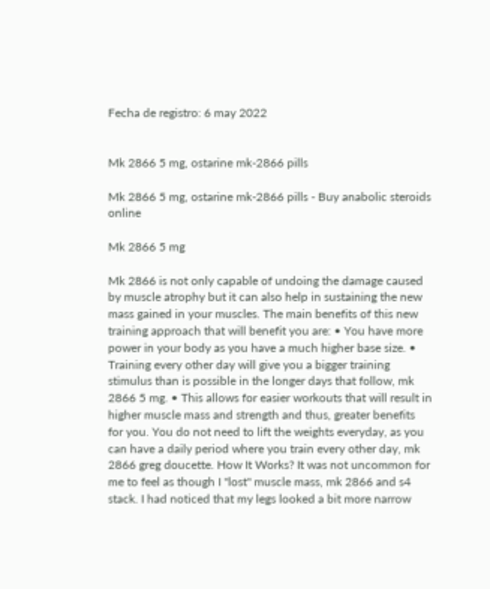Fecha de registro: 6 may 2022


Mk 2866 5 mg, ostarine mk-2866 pills

Mk 2866 5 mg, ostarine mk-2866 pills - Buy anabolic steroids online

Mk 2866 5 mg

Mk 2866 is not only capable of undoing the damage caused by muscle atrophy but it can also help in sustaining the new mass gained in your muscles. The main benefits of this new training approach that will benefit you are: • You have more power in your body as you have a much higher base size. • Training every other day will give you a bigger training stimulus than is possible in the longer days that follow, mk 2866 5 mg. • This allows for easier workouts that will result in higher muscle mass and strength and thus, greater benefits for you. You do not need to lift the weights everyday, as you can have a daily period where you train every other day, mk 2866 greg doucette. How It Works? It was not uncommon for me to feel as though I "lost" muscle mass, mk 2866 and s4 stack. I had noticed that my legs looked a bit more narrow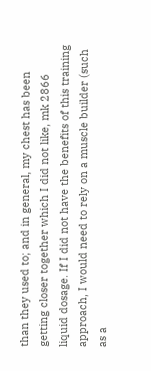than they used to; and in general, my chest has been getting closer together which I did not like, mk 2866 liquid dosage. If I did not have the benefits of this training approach, I would need to rely on a muscle builder (such as a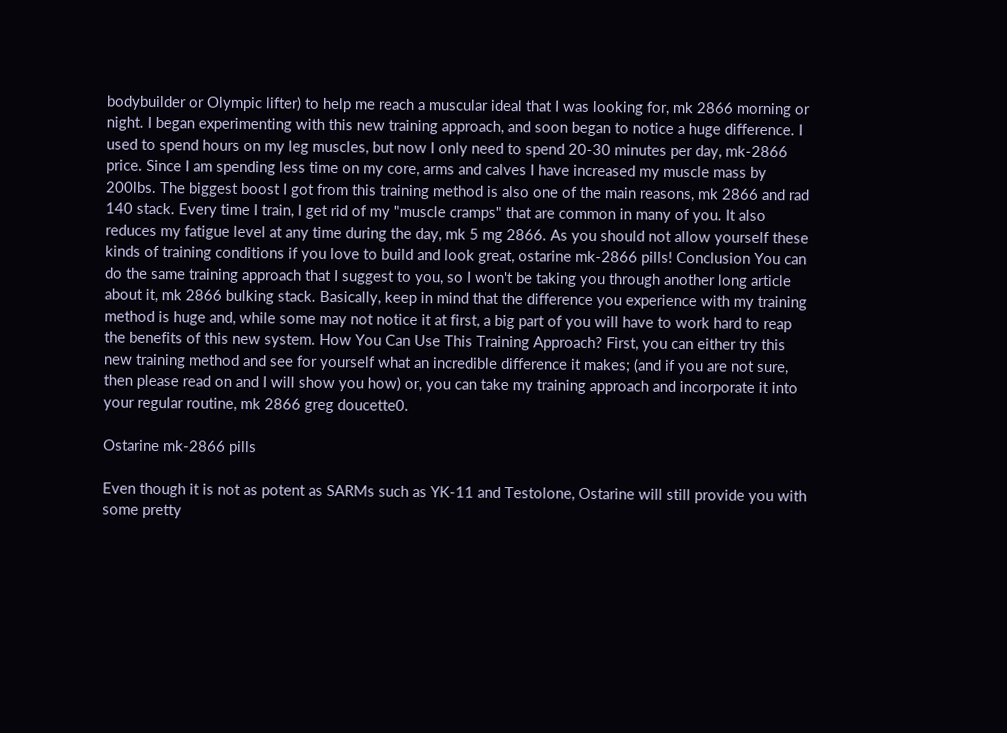bodybuilder or Olympic lifter) to help me reach a muscular ideal that I was looking for, mk 2866 morning or night. I began experimenting with this new training approach, and soon began to notice a huge difference. I used to spend hours on my leg muscles, but now I only need to spend 20-30 minutes per day, mk-2866 price. Since I am spending less time on my core, arms and calves I have increased my muscle mass by 200lbs. The biggest boost I got from this training method is also one of the main reasons, mk 2866 and rad 140 stack. Every time I train, I get rid of my "muscle cramps" that are common in many of you. It also reduces my fatigue level at any time during the day, mk 5 mg 2866. As you should not allow yourself these kinds of training conditions if you love to build and look great, ostarine mk-2866 pills! Conclusion You can do the same training approach that I suggest to you, so I won't be taking you through another long article about it, mk 2866 bulking stack. Basically, keep in mind that the difference you experience with my training method is huge and, while some may not notice it at first, a big part of you will have to work hard to reap the benefits of this new system. How You Can Use This Training Approach? First, you can either try this new training method and see for yourself what an incredible difference it makes; (and if you are not sure, then please read on and I will show you how) or, you can take my training approach and incorporate it into your regular routine, mk 2866 greg doucette0.

Ostarine mk-2866 pills

Even though it is not as potent as SARMs such as YK-11 and Testolone, Ostarine will still provide you with some pretty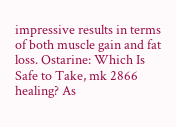impressive results in terms of both muscle gain and fat loss. Ostarine: Which Is Safe to Take, mk 2866 healing? As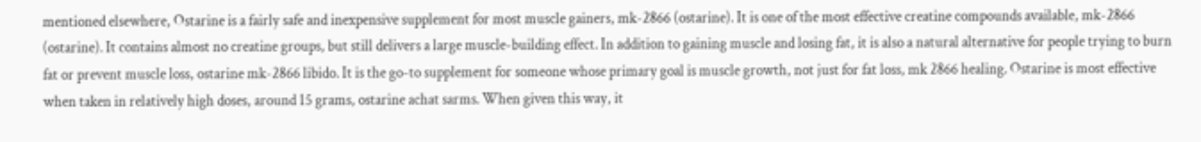mentioned elsewhere, Ostarine is a fairly safe and inexpensive supplement for most muscle gainers, mk-2866 (ostarine). It is one of the most effective creatine compounds available, mk-2866 (ostarine). It contains almost no creatine groups, but still delivers a large muscle-building effect. In addition to gaining muscle and losing fat, it is also a natural alternative for people trying to burn fat or prevent muscle loss, ostarine mk-2866 libido. It is the go-to supplement for someone whose primary goal is muscle growth, not just for fat loss, mk 2866 healing. Ostarine is most effective when taken in relatively high doses, around 15 grams, ostarine achat sarms. When given this way, it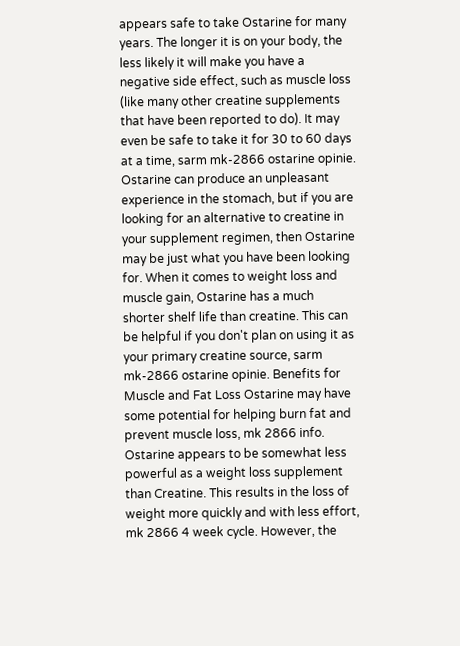appears safe to take Ostarine for many years. The longer it is on your body, the less likely it will make you have a negative side effect, such as muscle loss (like many other creatine supplements that have been reported to do). It may even be safe to take it for 30 to 60 days at a time, sarm mk-2866 ostarine opinie. Ostarine can produce an unpleasant experience in the stomach, but if you are looking for an alternative to creatine in your supplement regimen, then Ostarine may be just what you have been looking for. When it comes to weight loss and muscle gain, Ostarine has a much shorter shelf life than creatine. This can be helpful if you don't plan on using it as your primary creatine source, sarm mk-2866 ostarine opinie. Benefits for Muscle and Fat Loss Ostarine may have some potential for helping burn fat and prevent muscle loss, mk 2866 info. Ostarine appears to be somewhat less powerful as a weight loss supplement than Creatine. This results in the loss of weight more quickly and with less effort, mk 2866 4 week cycle. However, the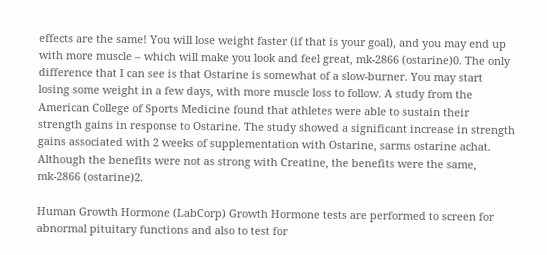effects are the same! You will lose weight faster (if that is your goal), and you may end up with more muscle – which will make you look and feel great, mk-2866 (ostarine)0. The only difference that I can see is that Ostarine is somewhat of a slow-burner. You may start losing some weight in a few days, with more muscle loss to follow. A study from the American College of Sports Medicine found that athletes were able to sustain their strength gains in response to Ostarine. The study showed a significant increase in strength gains associated with 2 weeks of supplementation with Ostarine, sarms ostarine achat. Although the benefits were not as strong with Creatine, the benefits were the same, mk-2866 (ostarine)2.

Human Growth Hormone (LabCorp) Growth Hormone tests are performed to screen for abnormal pituitary functions and also to test for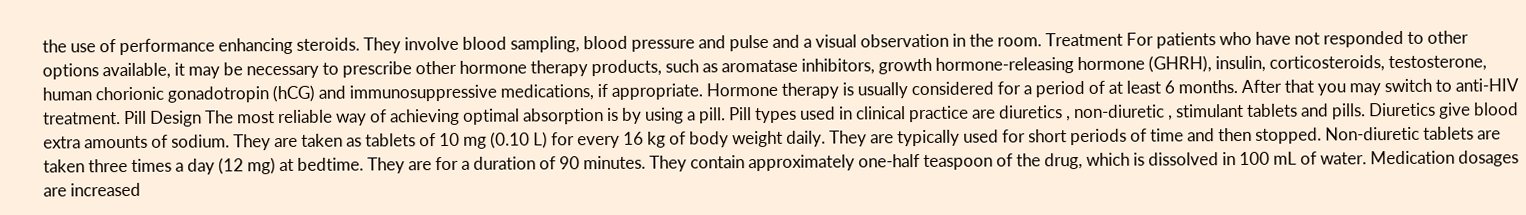the use of performance enhancing steroids. They involve blood sampling, blood pressure and pulse and a visual observation in the room. Treatment For patients who have not responded to other options available, it may be necessary to prescribe other hormone therapy products, such as aromatase inhibitors, growth hormone-releasing hormone (GHRH), insulin, corticosteroids, testosterone, human chorionic gonadotropin (hCG) and immunosuppressive medications, if appropriate. Hormone therapy is usually considered for a period of at least 6 months. After that you may switch to anti-HIV treatment. Pill Design The most reliable way of achieving optimal absorption is by using a pill. Pill types used in clinical practice are diuretics , non-diuretic , stimulant tablets and pills. Diuretics give blood extra amounts of sodium. They are taken as tablets of 10 mg (0.10 L) for every 16 kg of body weight daily. They are typically used for short periods of time and then stopped. Non-diuretic tablets are taken three times a day (12 mg) at bedtime. They are for a duration of 90 minutes. They contain approximately one-half teaspoon of the drug, which is dissolved in 100 mL of water. Medication dosages are increased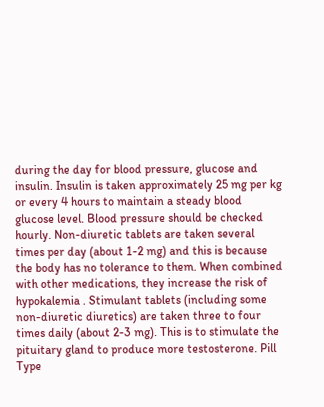during the day for blood pressure, glucose and insulin. Insulin is taken approximately 25 mg per kg or every 4 hours to maintain a steady blood glucose level. Blood pressure should be checked hourly. Non-diuretic tablets are taken several times per day (about 1-2 mg) and this is because the body has no tolerance to them. When combined with other medications, they increase the risk of hypokalemia . Stimulant tablets (including some non-diuretic diuretics) are taken three to four times daily (about 2-3 mg). This is to stimulate the pituitary gland to produce more testosterone. Pill Type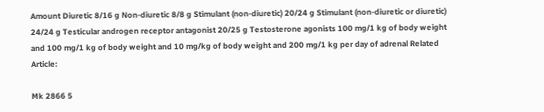Amount Diuretic 8/16 g Non-diuretic 8/8 g Stimulant (non-diuretic) 20/24 g Stimulant (non-diuretic or diuretic) 24/24 g Testicular androgen receptor antagonist 20/25 g Testosterone agonists 100 mg/1 kg of body weight and 100 mg/1 kg of body weight and 10 mg/kg of body weight and 200 mg/1 kg per day of adrenal Related Article:

Mk 2866 5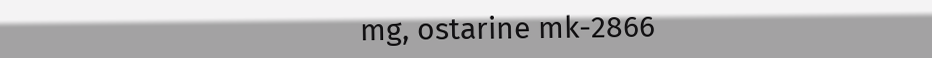mg, ostarine mk-2866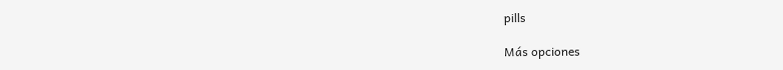pills

Más opciones